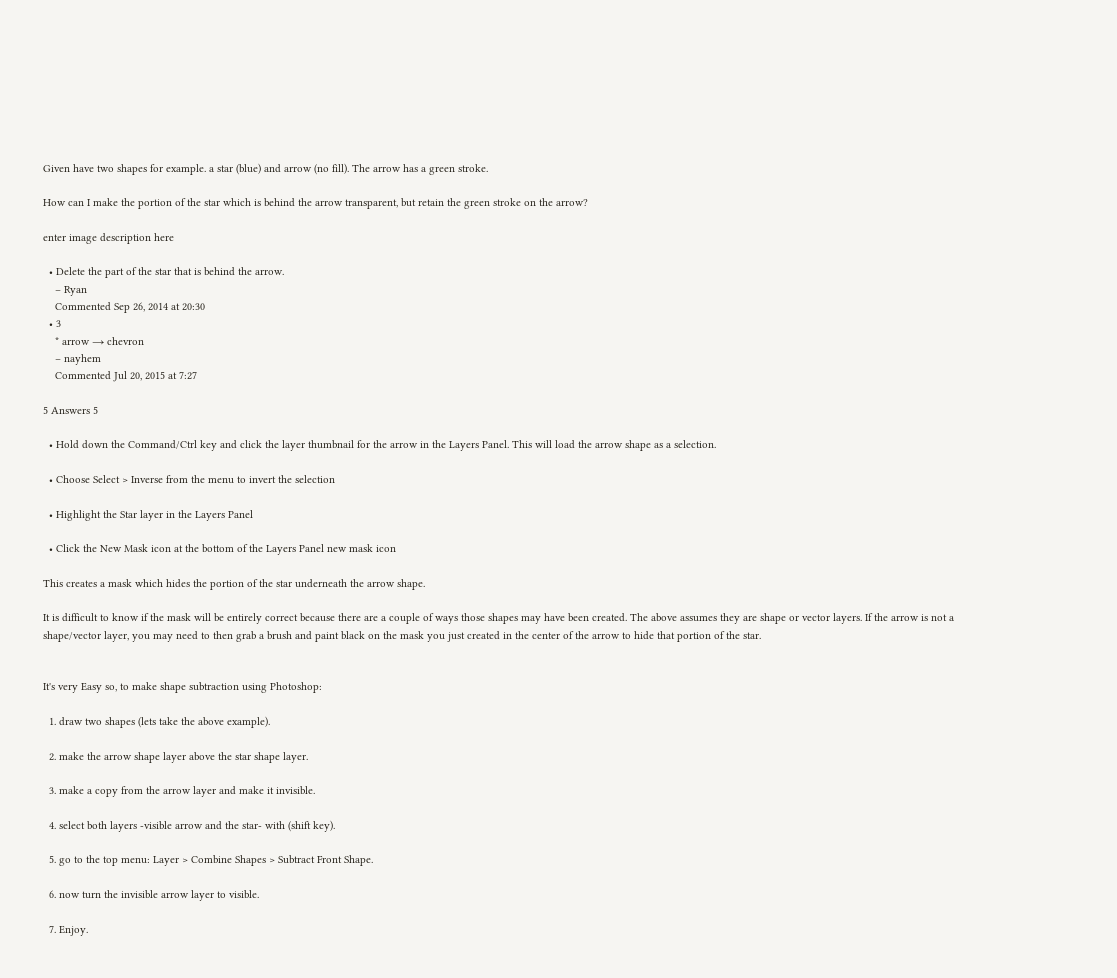Given have two shapes for example. a star (blue) and arrow (no fill). The arrow has a green stroke.

How can I make the portion of the star which is behind the arrow transparent, but retain the green stroke on the arrow?

enter image description here

  • Delete the part of the star that is behind the arrow.
    – Ryan
    Commented Sep 26, 2014 at 20:30
  • 3
    * arrow → chevron
    – nayhem
    Commented Jul 20, 2015 at 7:27

5 Answers 5

  • Hold down the Command/Ctrl key and click the layer thumbnail for the arrow in the Layers Panel. This will load the arrow shape as a selection.

  • Choose Select > Inverse from the menu to invert the selection

  • Highlight the Star layer in the Layers Panel

  • Click the New Mask icon at the bottom of the Layers Panel new mask icon

This creates a mask which hides the portion of the star underneath the arrow shape.

It is difficult to know if the mask will be entirely correct because there are a couple of ways those shapes may have been created. The above assumes they are shape or vector layers. If the arrow is not a shape/vector layer, you may need to then grab a brush and paint black on the mask you just created in the center of the arrow to hide that portion of the star.


It's very Easy so, to make shape subtraction using Photoshop:

  1. draw two shapes (lets take the above example).

  2. make the arrow shape layer above the star shape layer.

  3. make a copy from the arrow layer and make it invisible.

  4. select both layers -visible arrow and the star- with (shift key).

  5. go to the top menu: Layer > Combine Shapes > Subtract Front Shape.

  6. now turn the invisible arrow layer to visible.

  7. Enjoy.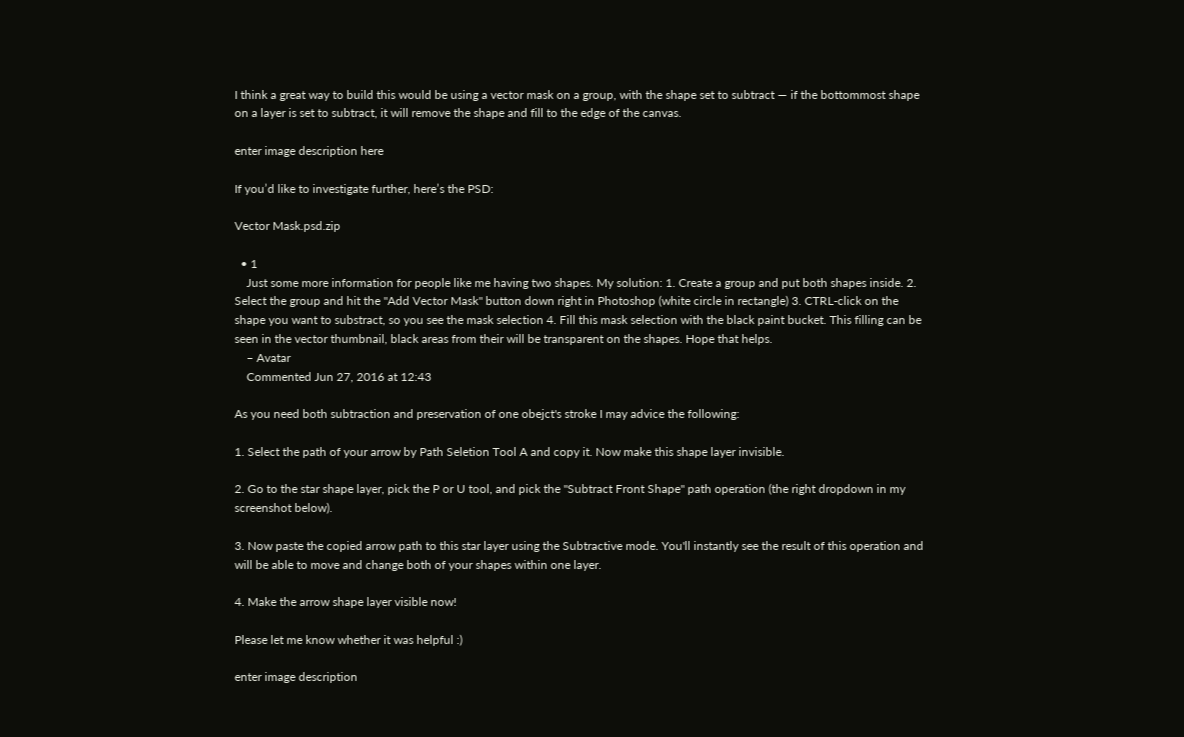I think a great way to build this would be using a vector mask on a group, with the shape set to subtract — if the bottommost shape on a layer is set to subtract, it will remove the shape and fill to the edge of the canvas.

enter image description here

If you’d like to investigate further, here’s the PSD:

Vector Mask.psd.zip

  • 1
    Just some more information for people like me having two shapes. My solution: 1. Create a group and put both shapes inside. 2. Select the group and hit the "Add Vector Mask" button down right in Photoshop (white circle in rectangle) 3. CTRL-click on the shape you want to substract, so you see the mask selection 4. Fill this mask selection with the black paint bucket. This filling can be seen in the vector thumbnail, black areas from their will be transparent on the shapes. Hope that helps.
    – Avatar
    Commented Jun 27, 2016 at 12:43

As you need both subtraction and preservation of one obejct's stroke I may advice the following:

1. Select the path of your arrow by Path Seletion Tool A and copy it. Now make this shape layer invisible.

2. Go to the star shape layer, pick the P or U tool, and pick the "Subtract Front Shape" path operation (the right dropdown in my screenshot below).

3. Now paste the copied arrow path to this star layer using the Subtractive mode. You'll instantly see the result of this operation and will be able to move and change both of your shapes within one layer.

4. Make the arrow shape layer visible now!

Please let me know whether it was helpful :)

enter image description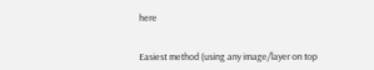here


Easiest method (using any image/layer on top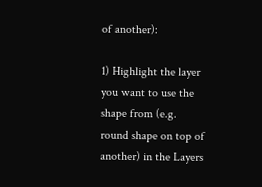of another):

1) Highlight the layer you want to use the shape from (e.g. round shape on top of another) in the Layers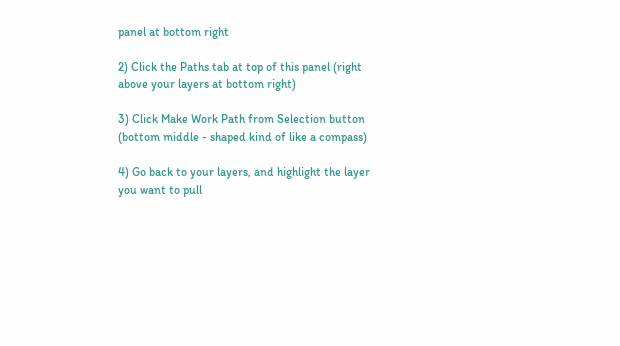panel at bottom right

2) Click the Paths tab at top of this panel (right above your layers at bottom right)

3) Click Make Work Path from Selection button (bottom middle - shaped kind of like a compass)

4) Go back to your layers, and highlight the layer you want to pull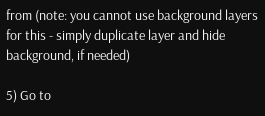from (note: you cannot use background layers for this - simply duplicate layer and hide background, if needed)

5) Go to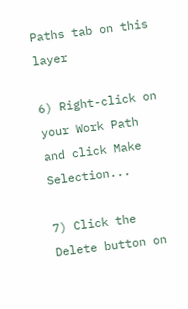Paths tab on this layer

6) Right-click on your Work Path and click Make Selection...

7) Click the Delete button on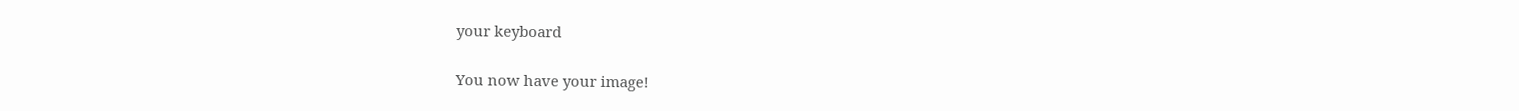your keyboard

You now have your image!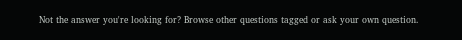Not the answer you're looking for? Browse other questions tagged or ask your own question.